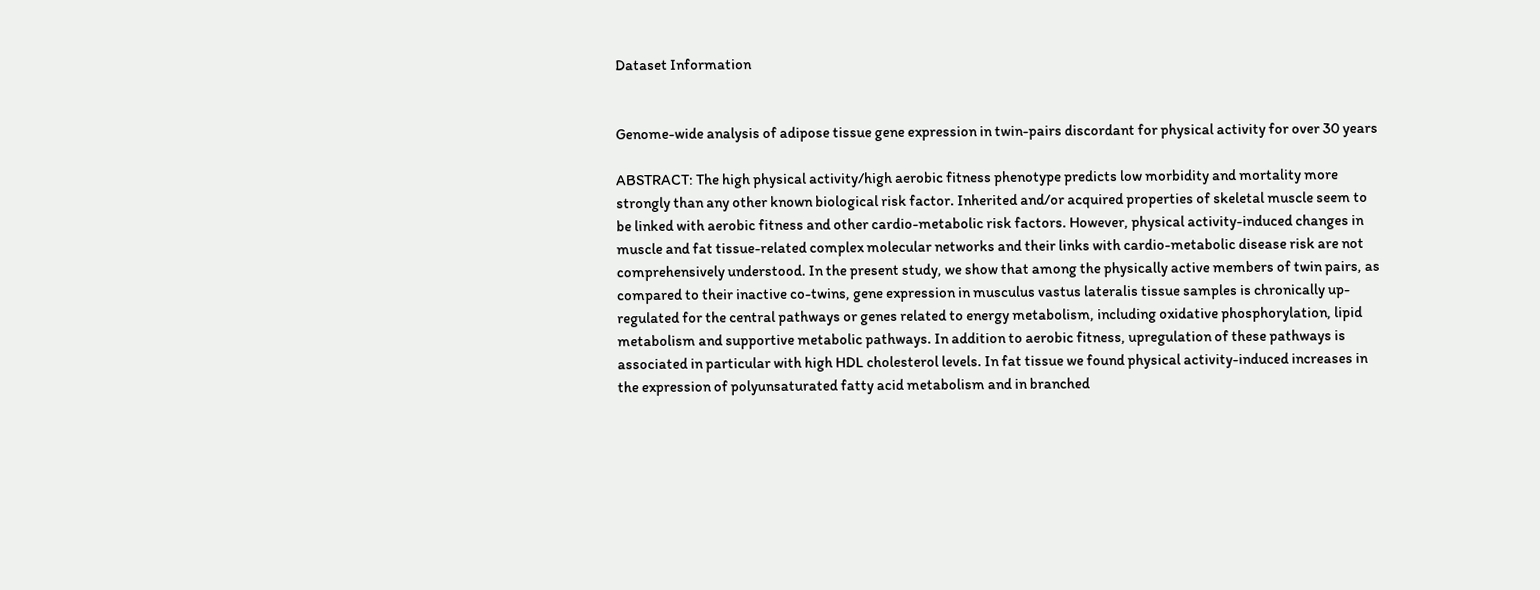Dataset Information


Genome-wide analysis of adipose tissue gene expression in twin-pairs discordant for physical activity for over 30 years

ABSTRACT: The high physical activity/high aerobic fitness phenotype predicts low morbidity and mortality more strongly than any other known biological risk factor. Inherited and/or acquired properties of skeletal muscle seem to be linked with aerobic fitness and other cardio-metabolic risk factors. However, physical activity-induced changes in muscle and fat tissue-related complex molecular networks and their links with cardio-metabolic disease risk are not comprehensively understood. In the present study, we show that among the physically active members of twin pairs, as compared to their inactive co-twins, gene expression in musculus vastus lateralis tissue samples is chronically up-regulated for the central pathways or genes related to energy metabolism, including oxidative phosphorylation, lipid metabolism and supportive metabolic pathways. In addition to aerobic fitness, upregulation of these pathways is associated in particular with high HDL cholesterol levels. In fat tissue we found physical activity-induced increases in the expression of polyunsaturated fatty acid metabolism and in branched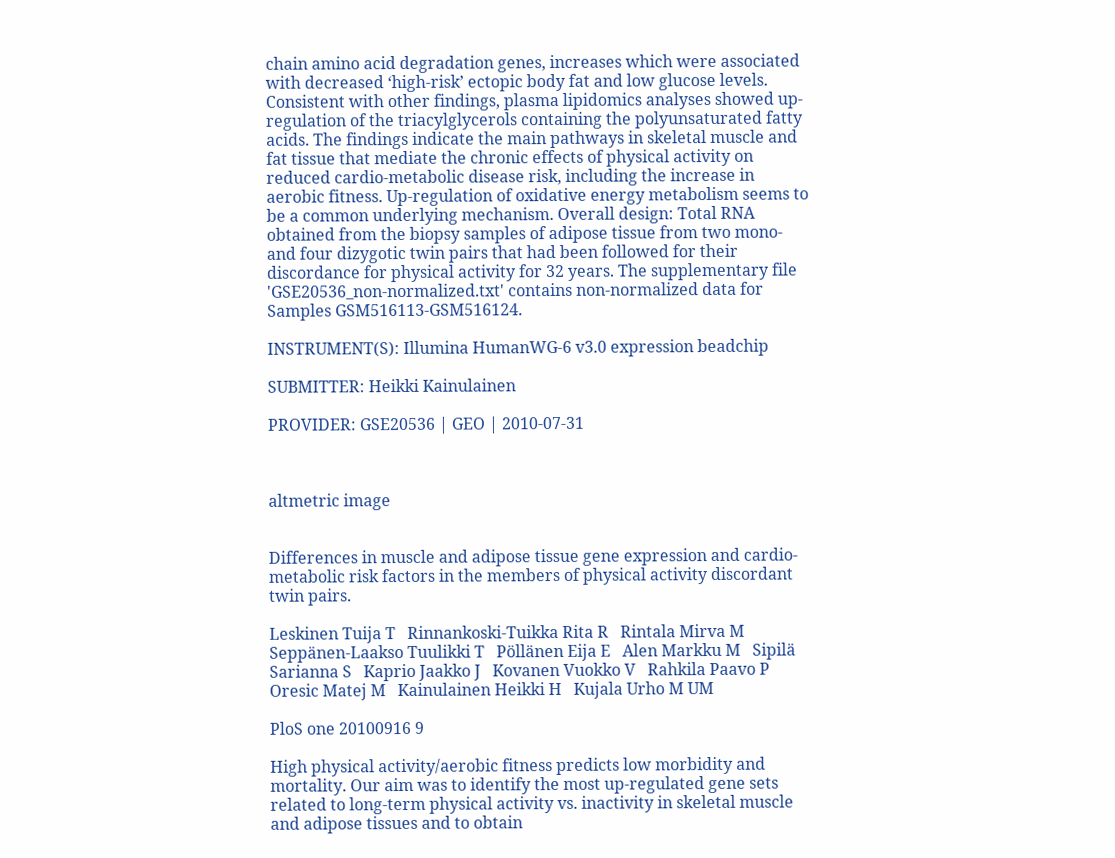chain amino acid degradation genes, increases which were associated with decreased ‘high-risk’ ectopic body fat and low glucose levels. Consistent with other findings, plasma lipidomics analyses showed up-regulation of the triacylglycerols containing the polyunsaturated fatty acids. The findings indicate the main pathways in skeletal muscle and fat tissue that mediate the chronic effects of physical activity on reduced cardio-metabolic disease risk, including the increase in aerobic fitness. Up-regulation of oxidative energy metabolism seems to be a common underlying mechanism. Overall design: Total RNA obtained from the biopsy samples of adipose tissue from two mono- and four dizygotic twin pairs that had been followed for their discordance for physical activity for 32 years. The supplementary file 'GSE20536_non-normalized.txt' contains non-normalized data for Samples GSM516113-GSM516124.

INSTRUMENT(S): Illumina HumanWG-6 v3.0 expression beadchip

SUBMITTER: Heikki Kainulainen

PROVIDER: GSE20536 | GEO | 2010-07-31



altmetric image


Differences in muscle and adipose tissue gene expression and cardio-metabolic risk factors in the members of physical activity discordant twin pairs.

Leskinen Tuija T   Rinnankoski-Tuikka Rita R   Rintala Mirva M   Seppänen-Laakso Tuulikki T   Pöllänen Eija E   Alen Markku M   Sipilä Sarianna S   Kaprio Jaakko J   Kovanen Vuokko V   Rahkila Paavo P   Oresic Matej M   Kainulainen Heikki H   Kujala Urho M UM

PloS one 20100916 9

High physical activity/aerobic fitness predicts low morbidity and mortality. Our aim was to identify the most up-regulated gene sets related to long-term physical activity vs. inactivity in skeletal muscle and adipose tissues and to obtain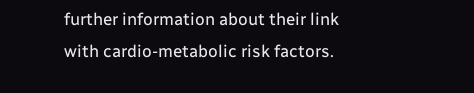further information about their link with cardio-metabolic risk factors.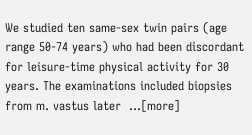We studied ten same-sex twin pairs (age range 50-74 years) who had been discordant for leisure-time physical activity for 30 years. The examinations included biopsies from m. vastus later  ...[more]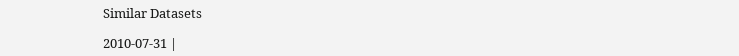Similar Datasets

2010-07-31 |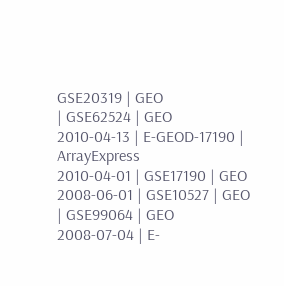GSE20319 | GEO
| GSE62524 | GEO
2010-04-13 | E-GEOD-17190 | ArrayExpress
2010-04-01 | GSE17190 | GEO
2008-06-01 | GSE10527 | GEO
| GSE99064 | GEO
2008-07-04 | E-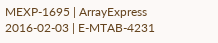MEXP-1695 | ArrayExpress
2016-02-03 | E-MTAB-4231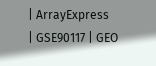| ArrayExpress
| GSE90117 | GEO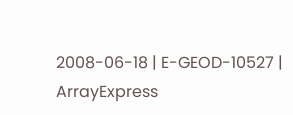2008-06-18 | E-GEOD-10527 | ArrayExpress